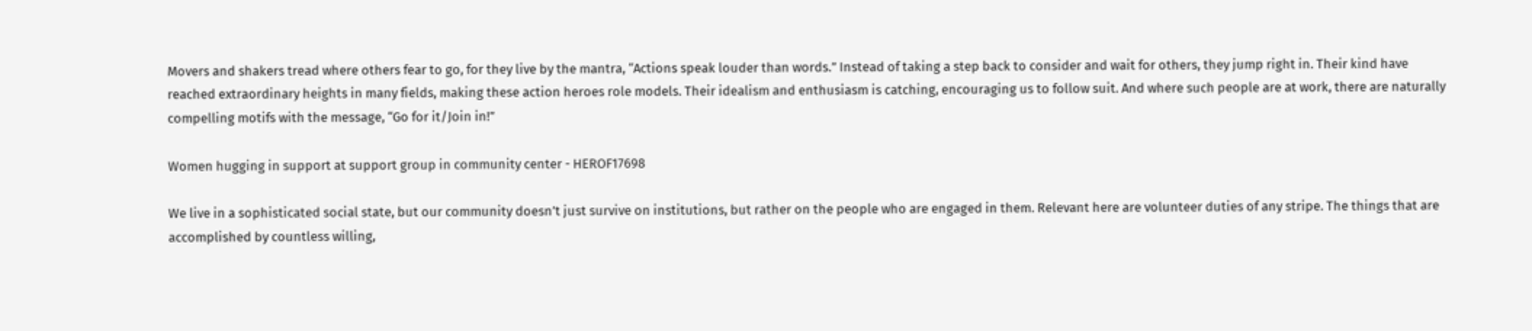Movers and shakers tread where others fear to go, for they live by the mantra, “Actions speak louder than words.” Instead of taking a step back to consider and wait for others, they jump right in. Their kind have reached extraordinary heights in many fields, making these action heroes role models. Their idealism and enthusiasm is catching, encouraging us to follow suit. And where such people are at work, there are naturally compelling motifs with the message, “Go for it/Join in!”

Women hugging in support at support group in community center - HEROF17698

We live in a sophisticated social state, but our community doesn’t just survive on institutions, but rather on the people who are engaged in them. Relevant here are volunteer duties of any stripe. The things that are accomplished by countless willing,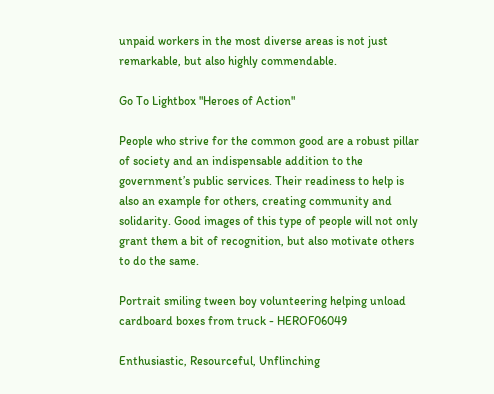unpaid workers in the most diverse areas is not just remarkable, but also highly commendable.

Go To Lightbox "Heroes of Action"

People who strive for the common good are a robust pillar of society and an indispensable addition to the government’s public services. Their readiness to help is also an example for others, creating community and solidarity. Good images of this type of people will not only grant them a bit of recognition, but also motivate others to do the same.

Portrait smiling tween boy volunteering helping unload cardboard boxes from truck - HEROF06049

Enthusiastic, Resourceful, Unflinching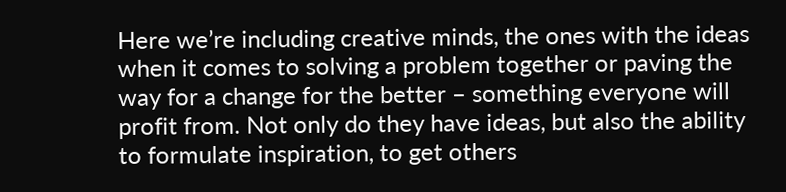Here we’re including creative minds, the ones with the ideas when it comes to solving a problem together or paving the way for a change for the better – something everyone will profit from. Not only do they have ideas, but also the ability to formulate inspiration, to get others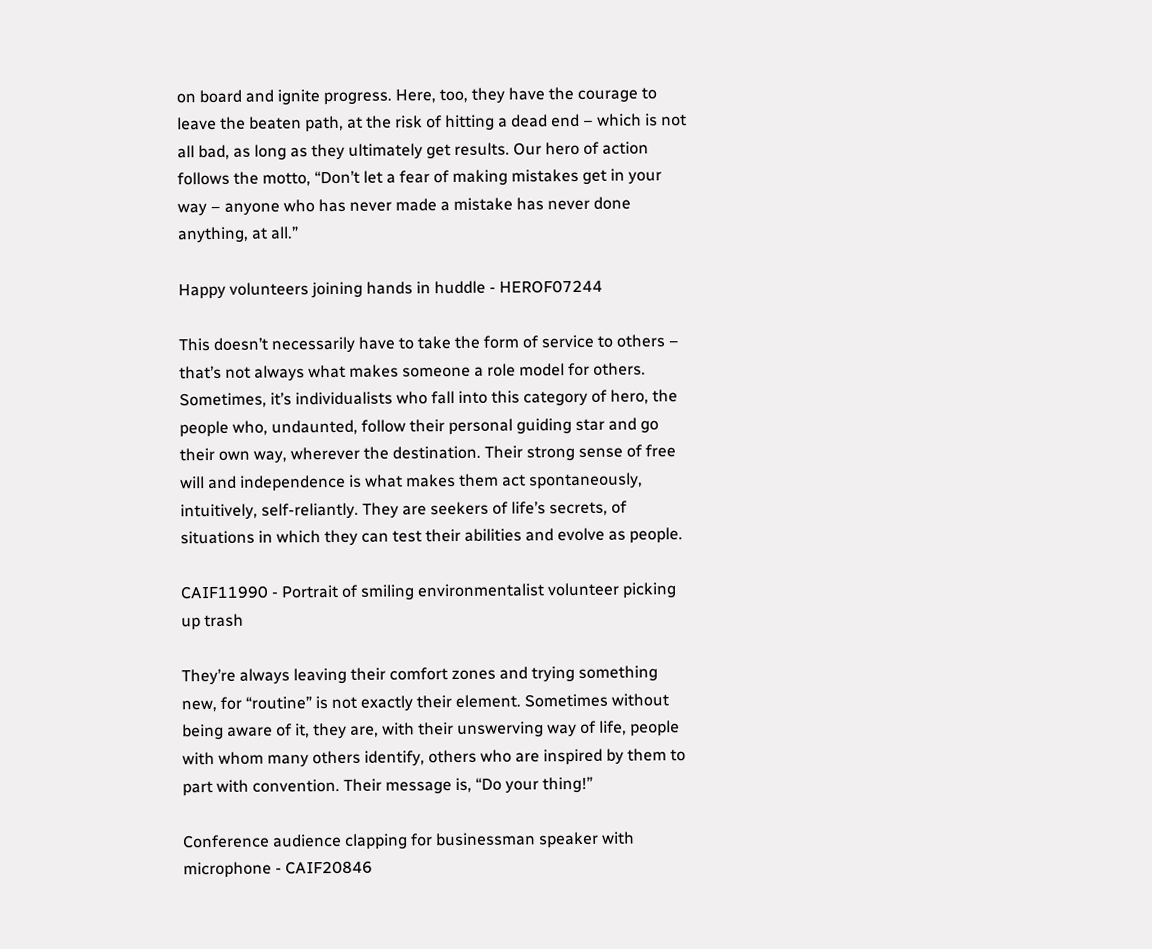on board and ignite progress. Here, too, they have the courage to leave the beaten path, at the risk of hitting a dead end – which is not all bad, as long as they ultimately get results. Our hero of action follows the motto, “Don’t let a fear of making mistakes get in your way – anyone who has never made a mistake has never done anything, at all.”

Happy volunteers joining hands in huddle - HEROF07244

This doesn’t necessarily have to take the form of service to others – that’s not always what makes someone a role model for others. Sometimes, it’s individualists who fall into this category of hero, the people who, undaunted, follow their personal guiding star and go their own way, wherever the destination. Their strong sense of free will and independence is what makes them act spontaneously, intuitively, self-reliantly. They are seekers of life’s secrets, of situations in which they can test their abilities and evolve as people.

CAIF11990 - Portrait of smiling environmentalist volunteer picking up trash

They’re always leaving their comfort zones and trying something new, for “routine” is not exactly their element. Sometimes without being aware of it, they are, with their unswerving way of life, people with whom many others identify, others who are inspired by them to part with convention. Their message is, “Do your thing!”

Conference audience clapping for businessman speaker with microphone - CAIF20846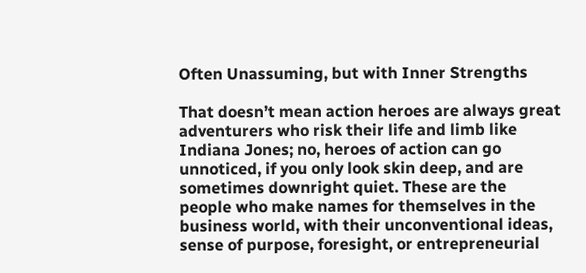Often Unassuming, but with Inner Strengths

That doesn’t mean action heroes are always great adventurers who risk their life and limb like Indiana Jones; no, heroes of action can go unnoticed, if you only look skin deep, and are sometimes downright quiet. These are the people who make names for themselves in the business world, with their unconventional ideas, sense of purpose, foresight, or entrepreneurial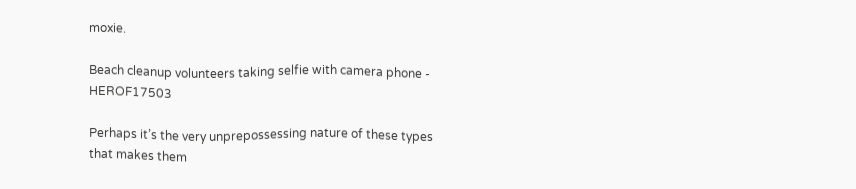moxie.

Beach cleanup volunteers taking selfie with camera phone - HEROF17503

Perhaps it’s the very unprepossessing nature of these types that makes them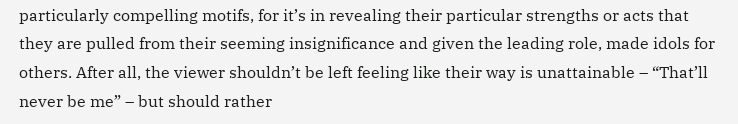particularly compelling motifs, for it’s in revealing their particular strengths or acts that they are pulled from their seeming insignificance and given the leading role, made idols for others. After all, the viewer shouldn’t be left feeling like their way is unattainable – “That’ll never be me” – but should rather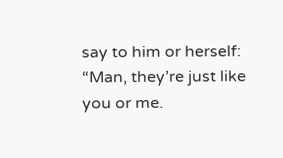say to him or herself: “Man, they’re just like you or me.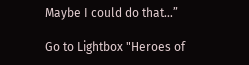Maybe I could do that…”

Go to Lightbox "Heroes of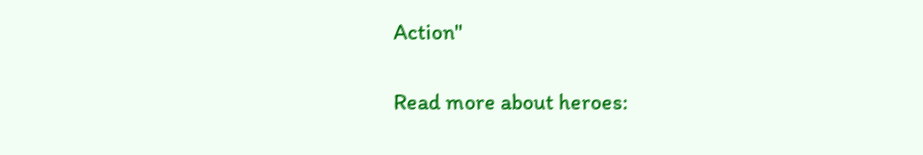Action"

Read more about heroes: